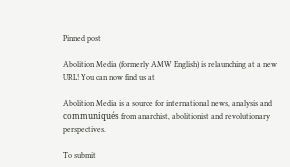Pinned post

Abolition Media (formerly AMW English) is relaunching at a new URL! You can now find us at

Abolition Media is a source for international news, analysis and communiqués from anarchist, abolitionist and revolutionary perspectives.

To submit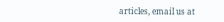articles, email us at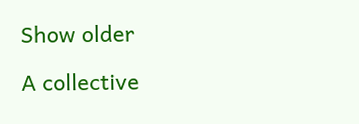Show older

A collective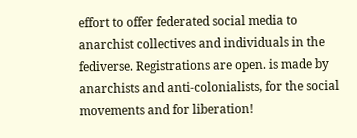effort to offer federated social media to anarchist collectives and individuals in the fediverse. Registrations are open. is made by anarchists and anti-colonialists, for the social movements and for liberation!